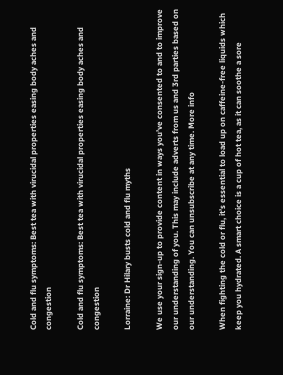Cold and flu symptoms: Best tea with virucidal properties easing body aches and congestion

Cold and flu symptoms: Best tea with virucidal properties easing body aches and congestion

Lorraine: Dr Hilary busts cold and flu myths

We use your sign-up to provide content in ways you’ve consented to and to improve our understanding of you. This may include adverts from us and 3rd parties based on our understanding. You can unsubscribe at any time. More info

When fighting the cold or flu, it’s essential to load up on caffeine-free liquids which keep you hydrated. A smart choice is a cup of hot tea, as it can soothe a sore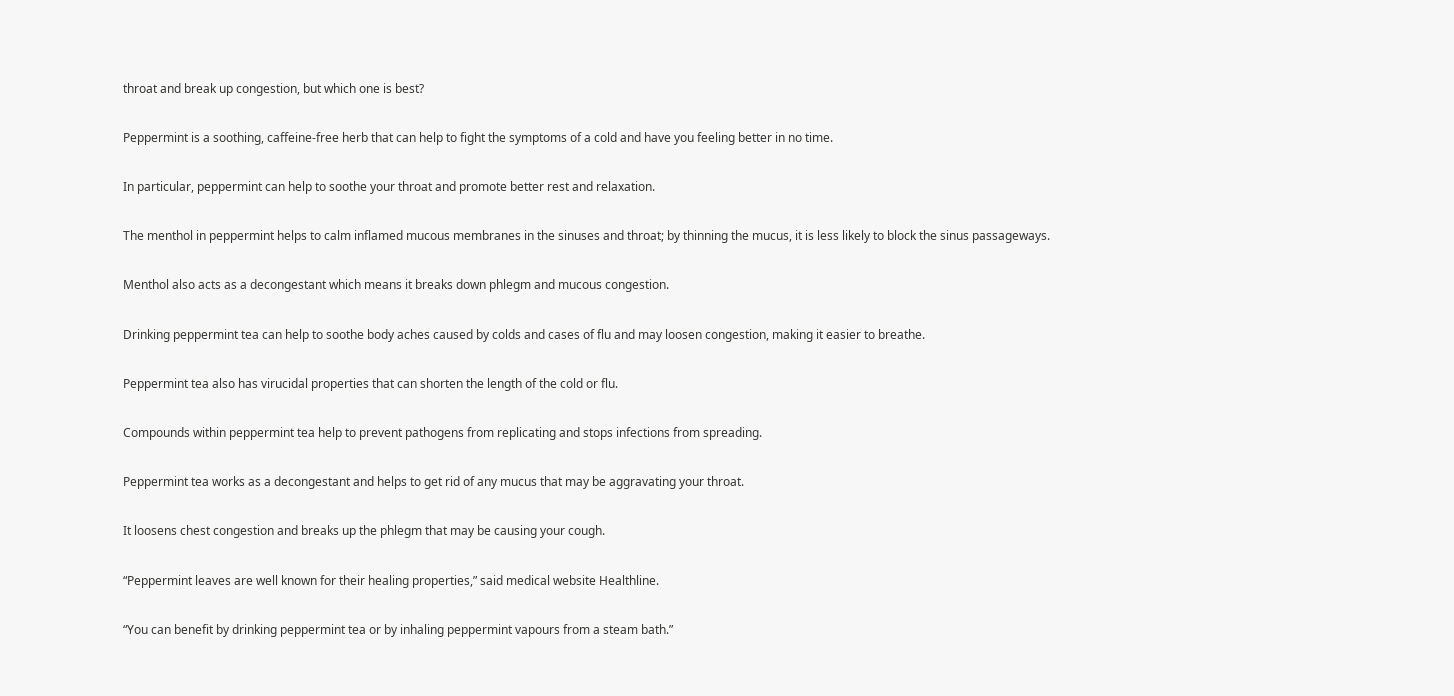throat and break up congestion, but which one is best?

Peppermint is a soothing, caffeine-free herb that can help to fight the symptoms of a cold and have you feeling better in no time.

In particular, peppermint can help to soothe your throat and promote better rest and relaxation.

The menthol in peppermint helps to calm inflamed mucous membranes in the sinuses and throat; by thinning the mucus, it is less likely to block the sinus passageways.

Menthol also acts as a decongestant which means it breaks down phlegm and mucous congestion.

Drinking peppermint tea can help to soothe body aches caused by colds and cases of flu and may loosen congestion, making it easier to breathe.

Peppermint tea also has virucidal properties that can shorten the length of the cold or flu.

Compounds within peppermint tea help to prevent pathogens from replicating and stops infections from spreading.

Peppermint tea works as a decongestant and helps to get rid of any mucus that may be aggravating your throat.

It loosens chest congestion and breaks up the phlegm that may be causing your cough.

“Peppermint leaves are well known for their healing properties,” said medical website Healthline.

“You can benefit by drinking peppermint tea or by inhaling peppermint vapours from a steam bath.”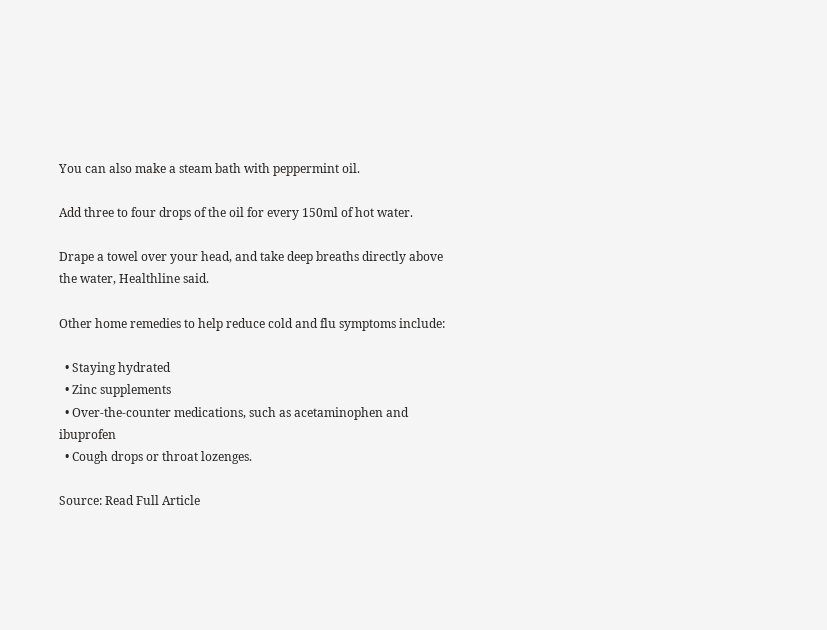You can also make a steam bath with peppermint oil.

Add three to four drops of the oil for every 150ml of hot water.

Drape a towel over your head, and take deep breaths directly above the water, Healthline said.

Other home remedies to help reduce cold and flu symptoms include:

  • Staying hydrated
  • Zinc supplements
  • Over-the-counter medications, such as acetaminophen and ibuprofen
  • Cough drops or throat lozenges.

Source: Read Full Article